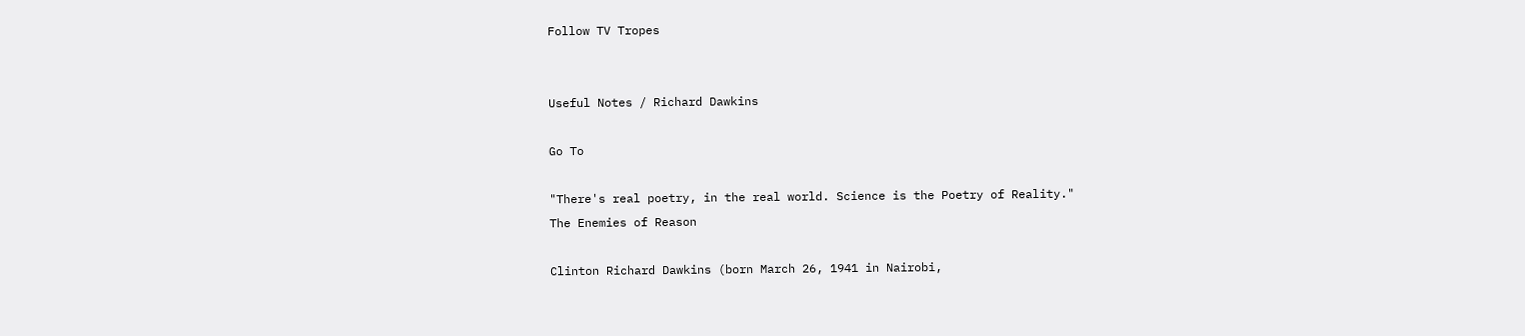Follow TV Tropes


Useful Notes / Richard Dawkins

Go To

"There's real poetry, in the real world. Science is the Poetry of Reality."
The Enemies of Reason

Clinton Richard Dawkins (born March 26, 1941 in Nairobi,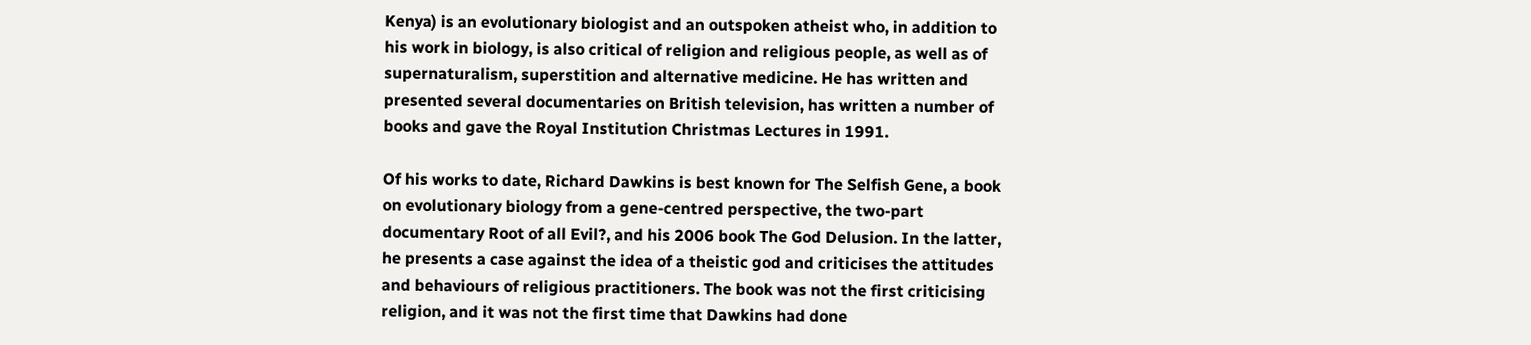Kenya) is an evolutionary biologist and an outspoken atheist who, in addition to his work in biology, is also critical of religion and religious people, as well as of supernaturalism, superstition and alternative medicine. He has written and presented several documentaries on British television, has written a number of books and gave the Royal Institution Christmas Lectures in 1991.

Of his works to date, Richard Dawkins is best known for The Selfish Gene, a book on evolutionary biology from a gene-centred perspective, the two-part documentary Root of all Evil?, and his 2006 book The God Delusion. In the latter, he presents a case against the idea of a theistic god and criticises the attitudes and behaviours of religious practitioners. The book was not the first criticising religion, and it was not the first time that Dawkins had done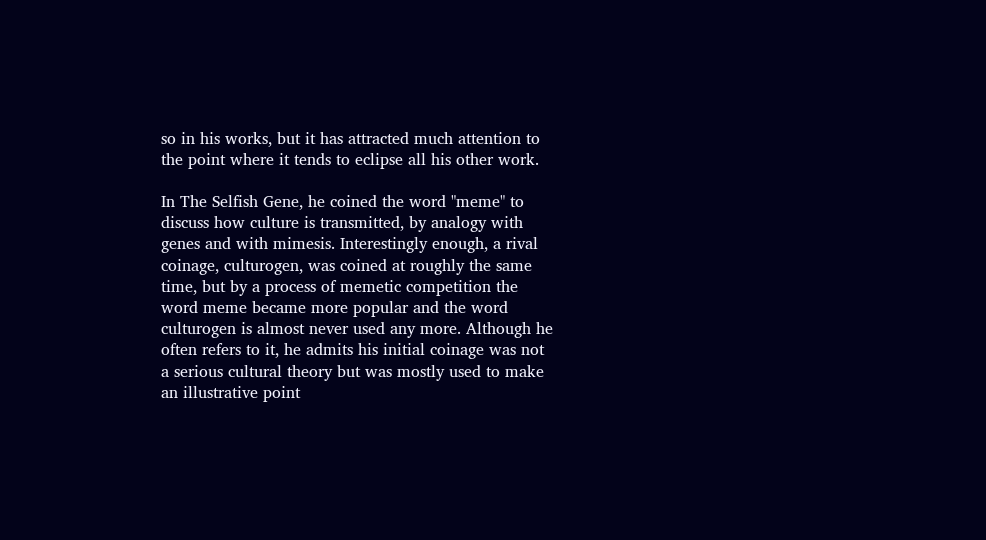so in his works, but it has attracted much attention to the point where it tends to eclipse all his other work.

In The Selfish Gene, he coined the word "meme" to discuss how culture is transmitted, by analogy with genes and with mimesis. Interestingly enough, a rival coinage, culturogen, was coined at roughly the same time, but by a process of memetic competition the word meme became more popular and the word culturogen is almost never used any more. Although he often refers to it, he admits his initial coinage was not a serious cultural theory but was mostly used to make an illustrative point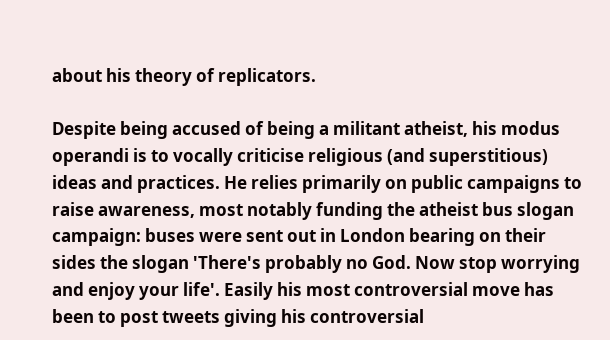about his theory of replicators.

Despite being accused of being a militant atheist, his modus operandi is to vocally criticise religious (and superstitious) ideas and practices. He relies primarily on public campaigns to raise awareness, most notably funding the atheist bus slogan campaign: buses were sent out in London bearing on their sides the slogan 'There's probably no God. Now stop worrying and enjoy your life'. Easily his most controversial move has been to post tweets giving his controversial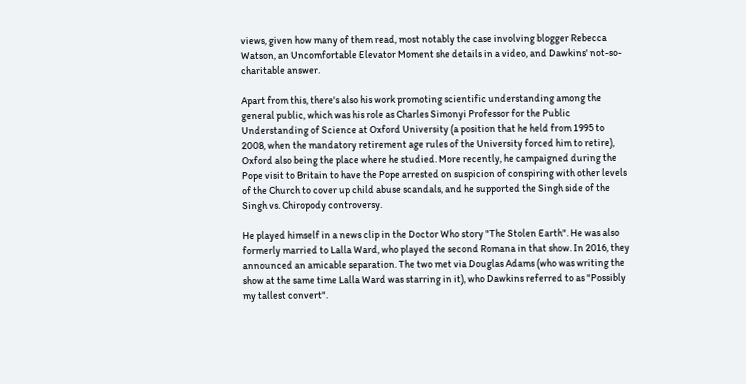views, given how many of them read, most notably the case involving blogger Rebecca Watson, an Uncomfortable Elevator Moment she details in a video, and Dawkins' not-so-charitable answer.

Apart from this, there's also his work promoting scientific understanding among the general public, which was his role as Charles Simonyi Professor for the Public Understanding of Science at Oxford University (a position that he held from 1995 to 2008, when the mandatory retirement age rules of the University forced him to retire), Oxford also being the place where he studied. More recently, he campaigned during the Pope visit to Britain to have the Pope arrested on suspicion of conspiring with other levels of the Church to cover up child abuse scandals, and he supported the Singh side of the Singh vs. Chiropody controversy.

He played himself in a news clip in the Doctor Who story "The Stolen Earth". He was also formerly married to Lalla Ward, who played the second Romana in that show. In 2016, they announced an amicable separation. The two met via Douglas Adams (who was writing the show at the same time Lalla Ward was starring in it), who Dawkins referred to as "Possibly my tallest convert".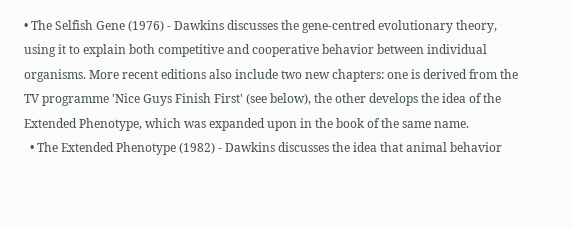• The Selfish Gene (1976) - Dawkins discusses the gene-centred evolutionary theory, using it to explain both competitive and cooperative behavior between individual organisms. More recent editions also include two new chapters: one is derived from the TV programme 'Nice Guys Finish First' (see below), the other develops the idea of the Extended Phenotype, which was expanded upon in the book of the same name.
  • The Extended Phenotype (1982) - Dawkins discusses the idea that animal behavior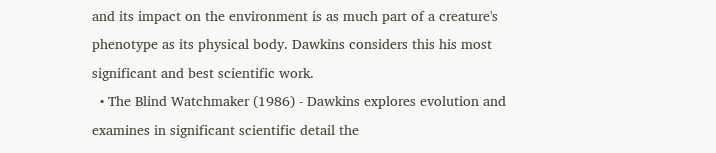and its impact on the environment is as much part of a creature's phenotype as its physical body. Dawkins considers this his most significant and best scientific work.
  • The Blind Watchmaker (1986) - Dawkins explores evolution and examines in significant scientific detail the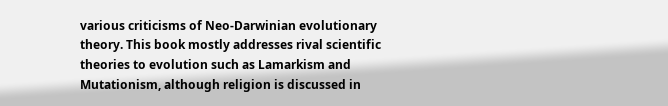various criticisms of Neo-Darwinian evolutionary theory. This book mostly addresses rival scientific theories to evolution such as Lamarkism and Mutationism, although religion is discussed in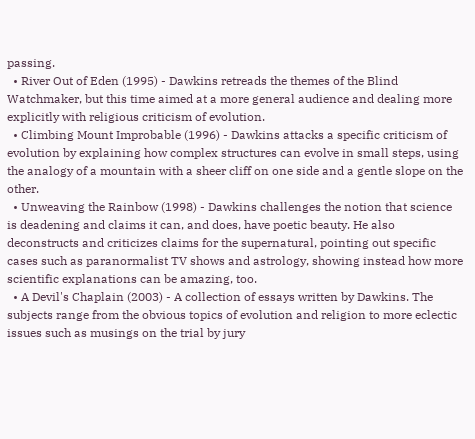passing.
  • River Out of Eden (1995) - Dawkins retreads the themes of the Blind Watchmaker, but this time aimed at a more general audience and dealing more explicitly with religious criticism of evolution.
  • Climbing Mount Improbable (1996) - Dawkins attacks a specific criticism of evolution by explaining how complex structures can evolve in small steps, using the analogy of a mountain with a sheer cliff on one side and a gentle slope on the other.
  • Unweaving the Rainbow (1998) - Dawkins challenges the notion that science is deadening and claims it can, and does, have poetic beauty. He also deconstructs and criticizes claims for the supernatural, pointing out specific cases such as paranormalist TV shows and astrology, showing instead how more scientific explanations can be amazing, too.
  • A Devil's Chaplain (2003) - A collection of essays written by Dawkins. The subjects range from the obvious topics of evolution and religion to more eclectic issues such as musings on the trial by jury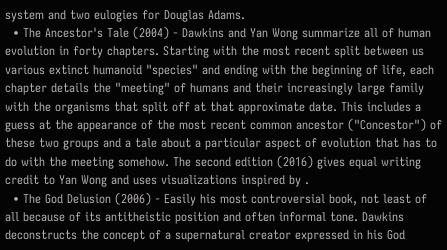system and two eulogies for Douglas Adams.
  • The Ancestor's Tale (2004) - Dawkins and Yan Wong summarize all of human evolution in forty chapters. Starting with the most recent split between us various extinct humanoid "species" and ending with the beginning of life, each chapter details the "meeting" of humans and their increasingly large family with the organisms that split off at that approximate date. This includes a guess at the appearance of the most recent common ancestor ("Concestor") of these two groups and a tale about a particular aspect of evolution that has to do with the meeting somehow. The second edition (2016) gives equal writing credit to Yan Wong and uses visualizations inspired by .
  • The God Delusion (2006) - Easily his most controversial book, not least of all because of its antitheistic position and often informal tone. Dawkins deconstructs the concept of a supernatural creator expressed in his God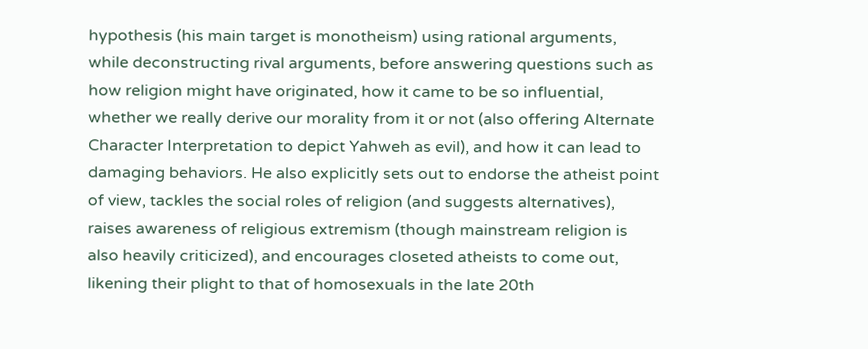hypothesis (his main target is monotheism) using rational arguments, while deconstructing rival arguments, before answering questions such as how religion might have originated, how it came to be so influential, whether we really derive our morality from it or not (also offering Alternate Character Interpretation to depict Yahweh as evil), and how it can lead to damaging behaviors. He also explicitly sets out to endorse the atheist point of view, tackles the social roles of religion (and suggests alternatives), raises awareness of religious extremism (though mainstream religion is also heavily criticized), and encourages closeted atheists to come out, likening their plight to that of homosexuals in the late 20th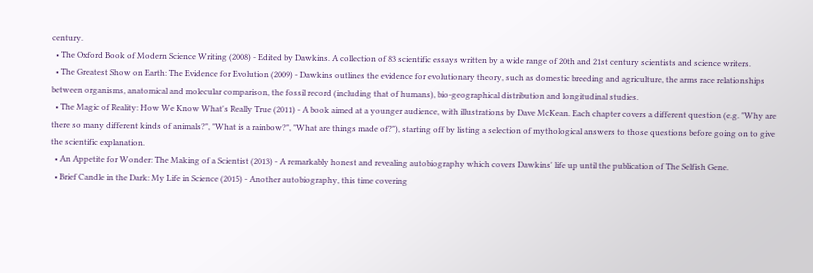century.
  • The Oxford Book of Modern Science Writing (2008) - Edited by Dawkins. A collection of 83 scientific essays written by a wide range of 20th and 21st century scientists and science writers.
  • The Greatest Show on Earth: The Evidence for Evolution (2009) - Dawkins outlines the evidence for evolutionary theory, such as domestic breeding and agriculture, the arms race relationships between organisms, anatomical and molecular comparison, the fossil record (including that of humans), bio-geographical distribution and longitudinal studies.
  • The Magic of Reality: How We Know What's Really True (2011) - A book aimed at a younger audience, with illustrations by Dave McKean. Each chapter covers a different question (e.g. "Why are there so many different kinds of animals?", "What is a rainbow?", "What are things made of?"), starting off by listing a selection of mythological answers to those questions before going on to give the scientific explanation.
  • An Appetite for Wonder: The Making of a Scientist (2013) - A remarkably honest and revealing autobiography which covers Dawkins' life up until the publication of The Selfish Gene.
  • Brief Candle in the Dark: My Life in Science (2015) - Another autobiography, this time covering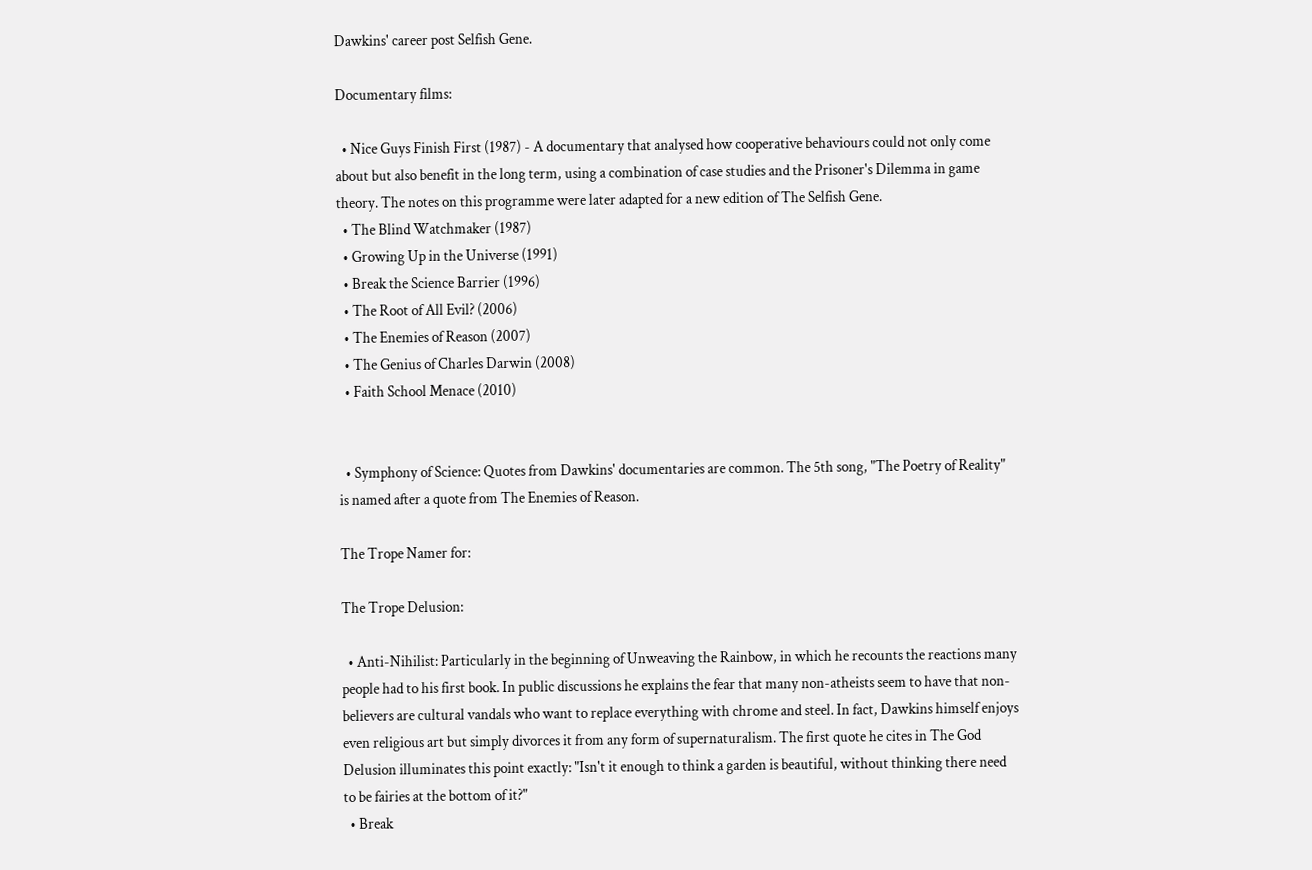Dawkins' career post Selfish Gene.

Documentary films:

  • Nice Guys Finish First (1987) - A documentary that analysed how cooperative behaviours could not only come about but also benefit in the long term, using a combination of case studies and the Prisoner's Dilemma in game theory. The notes on this programme were later adapted for a new edition of The Selfish Gene.
  • The Blind Watchmaker (1987)
  • Growing Up in the Universe (1991)
  • Break the Science Barrier (1996)
  • The Root of All Evil? (2006)
  • The Enemies of Reason (2007)
  • The Genius of Charles Darwin (2008)
  • Faith School Menace (2010)


  • Symphony of Science: Quotes from Dawkins' documentaries are common. The 5th song, "The Poetry of Reality" is named after a quote from The Enemies of Reason.

The Trope Namer for:

The Trope Delusion:

  • Anti-Nihilist: Particularly in the beginning of Unweaving the Rainbow, in which he recounts the reactions many people had to his first book. In public discussions he explains the fear that many non-atheists seem to have that non-believers are cultural vandals who want to replace everything with chrome and steel. In fact, Dawkins himself enjoys even religious art but simply divorces it from any form of supernaturalism. The first quote he cites in The God Delusion illuminates this point exactly: "Isn't it enough to think a garden is beautiful, without thinking there need to be fairies at the bottom of it?"
  • Break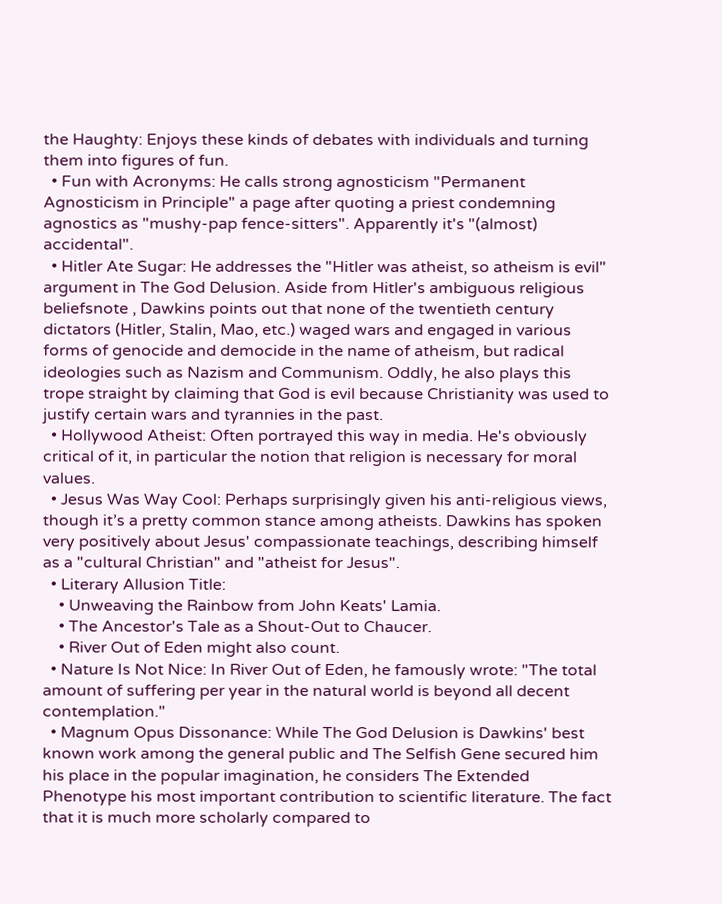the Haughty: Enjoys these kinds of debates with individuals and turning them into figures of fun.
  • Fun with Acronyms: He calls strong agnosticism "Permanent Agnosticism in Principle" a page after quoting a priest condemning agnostics as "mushy-pap fence-sitters". Apparently it's "(almost) accidental".
  • Hitler Ate Sugar: He addresses the "Hitler was atheist, so atheism is evil" argument in The God Delusion. Aside from Hitler's ambiguous religious beliefsnote , Dawkins points out that none of the twentieth century dictators (Hitler, Stalin, Mao, etc.) waged wars and engaged in various forms of genocide and democide in the name of atheism, but radical ideologies such as Nazism and Communism. Oddly, he also plays this trope straight by claiming that God is evil because Christianity was used to justify certain wars and tyrannies in the past.
  • Hollywood Atheist: Often portrayed this way in media. He's obviously critical of it, in particular the notion that religion is necessary for moral values.
  • Jesus Was Way Cool: Perhaps surprisingly given his anti-religious views, though it’s a pretty common stance among atheists. Dawkins has spoken very positively about Jesus' compassionate teachings, describing himself as a "cultural Christian" and "atheist for Jesus".
  • Literary Allusion Title:
    • Unweaving the Rainbow from John Keats' Lamia.
    • The Ancestor's Tale as a Shout-Out to Chaucer.
    • River Out of Eden might also count.
  • Nature Is Not Nice: In River Out of Eden, he famously wrote: "The total amount of suffering per year in the natural world is beyond all decent contemplation."
  • Magnum Opus Dissonance: While The God Delusion is Dawkins' best known work among the general public and The Selfish Gene secured him his place in the popular imagination, he considers The Extended Phenotype his most important contribution to scientific literature. The fact that it is much more scholarly compared to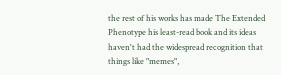the rest of his works has made The Extended Phenotype his least-read book and its ideas haven't had the widespread recognition that things like "memes",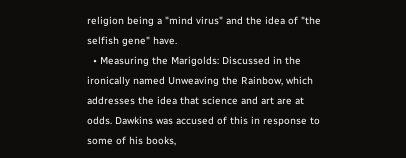religion being a "mind virus" and the idea of "the selfish gene" have.
  • Measuring the Marigolds: Discussed in the ironically named Unweaving the Rainbow, which addresses the idea that science and art are at odds. Dawkins was accused of this in response to some of his books,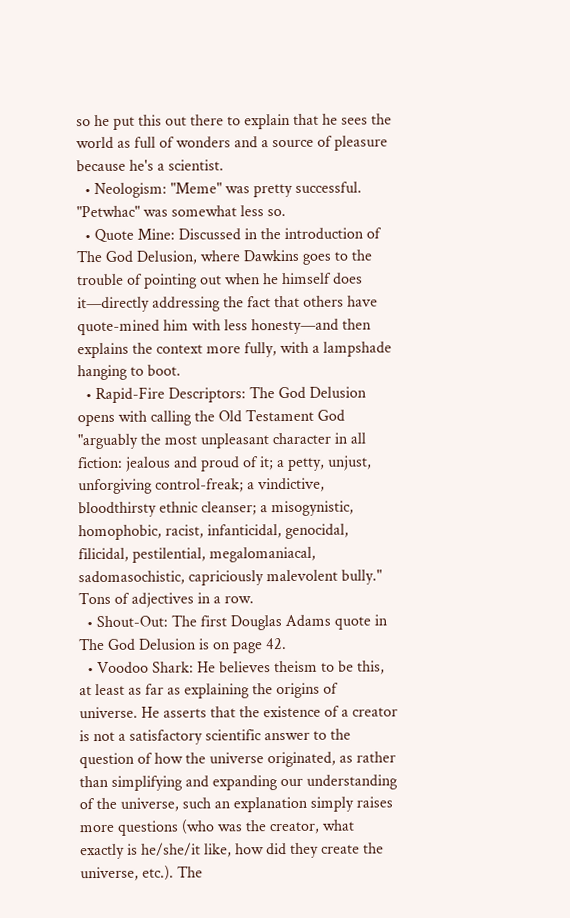so he put this out there to explain that he sees the world as full of wonders and a source of pleasure because he's a scientist.
  • Neologism: "Meme" was pretty successful. "Petwhac" was somewhat less so.
  • Quote Mine: Discussed in the introduction of The God Delusion, where Dawkins goes to the trouble of pointing out when he himself does it—directly addressing the fact that others have quote-mined him with less honesty—and then explains the context more fully, with a lampshade hanging to boot.
  • Rapid-Fire Descriptors: The God Delusion opens with calling the Old Testament God "arguably the most unpleasant character in all fiction: jealous and proud of it; a petty, unjust, unforgiving control-freak; a vindictive, bloodthirsty ethnic cleanser; a misogynistic, homophobic, racist, infanticidal, genocidal, filicidal, pestilential, megalomaniacal, sadomasochistic, capriciously malevolent bully." Tons of adjectives in a row.
  • Shout-Out: The first Douglas Adams quote in The God Delusion is on page 42.
  • Voodoo Shark: He believes theism to be this, at least as far as explaining the origins of universe. He asserts that the existence of a creator is not a satisfactory scientific answer to the question of how the universe originated, as rather than simplifying and expanding our understanding of the universe, such an explanation simply raises more questions (who was the creator, what exactly is he/she/it like, how did they create the universe, etc.). The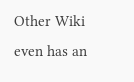Other Wiki even has an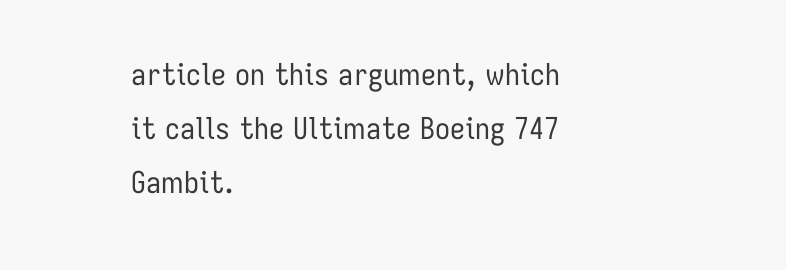article on this argument, which it calls the Ultimate Boeing 747 Gambit.